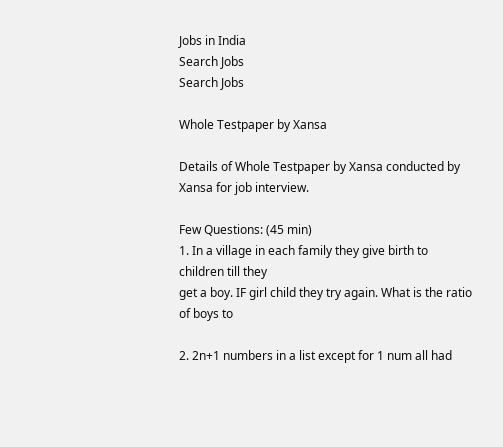Jobs in India
Search Jobs
Search Jobs

Whole Testpaper by Xansa

Details of Whole Testpaper by Xansa conducted by Xansa for job interview.

Few Questions: (45 min)
1. In a village in each family they give birth to children till they
get a boy. IF girl child they try again. What is the ratio of boys to

2. 2n+1 numbers in a list except for 1 num all had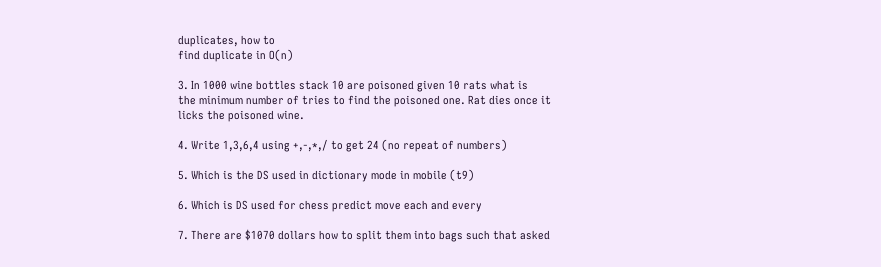duplicates, how to
find duplicate in O(n)

3. In 1000 wine bottles stack 10 are poisoned given 10 rats what is
the minimum number of tries to find the poisoned one. Rat dies once it
licks the poisoned wine.

4. Write 1,3,6,4 using +,-,*,/ to get 24 (no repeat of numbers)

5. Which is the DS used in dictionary mode in mobile (t9)

6. Which is DS used for chess predict move each and every

7. There are $1070 dollars how to split them into bags such that asked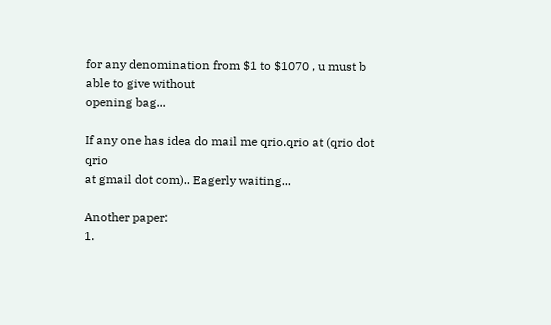for any denomination from $1 to $1070 , u must b able to give without
opening bag...

If any one has idea do mail me qrio.qrio at (qrio dot qrio
at gmail dot com).. Eagerly waiting...

Another paper:
1.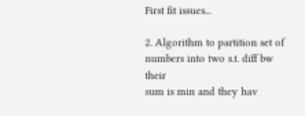First fit issues...

2. Algorithm to partition set of numbers into two s.t. diff bw their
sum is min and they hav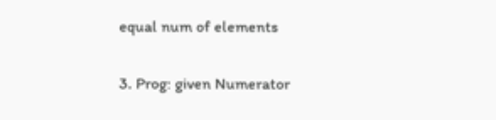equal num of elements

3. Prog: given Numerator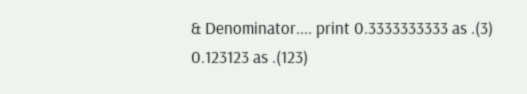& Denominator.... print 0.3333333333 as .(3)
0.123123 as .(123)